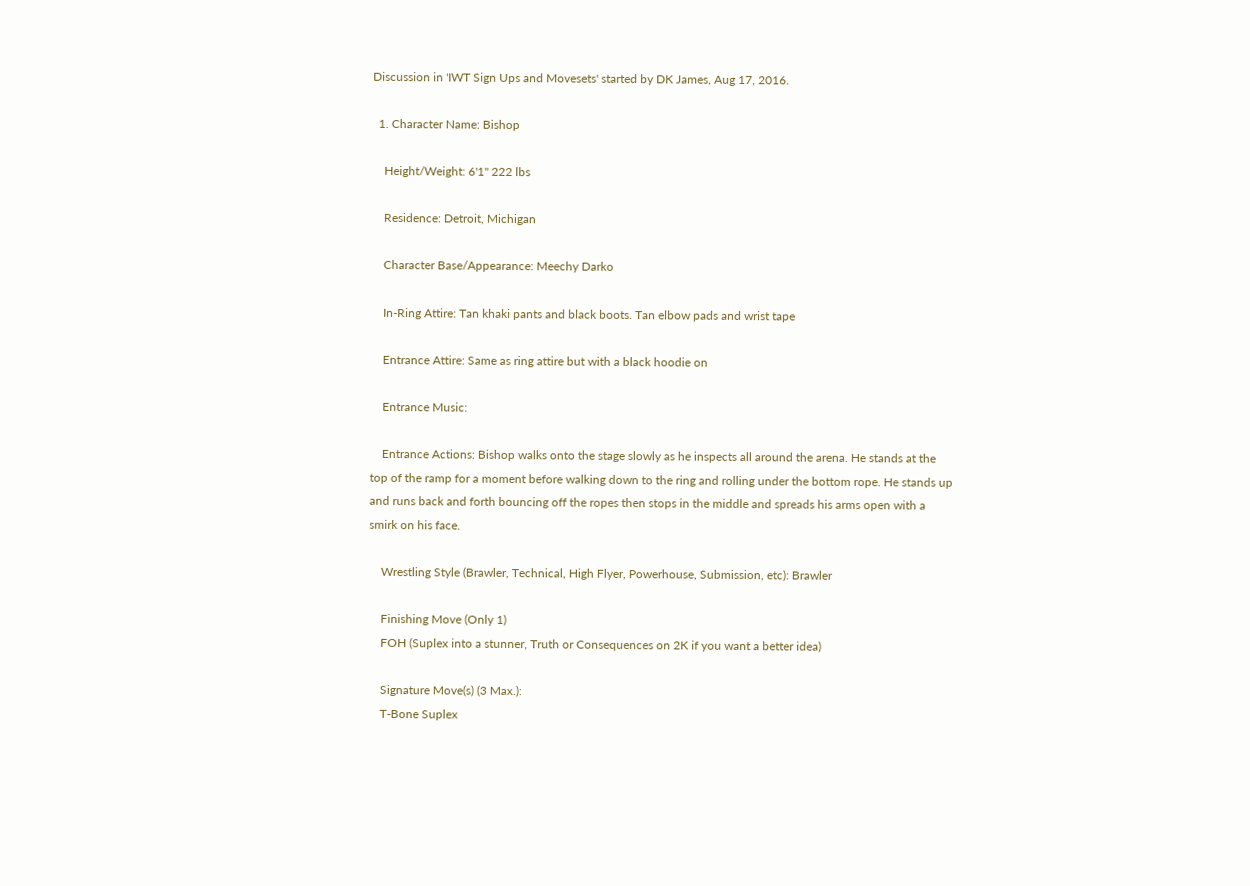Discussion in 'IWT Sign Ups and Movesets' started by DK James, Aug 17, 2016.

  1. Character Name: Bishop

    Height/Weight: 6'1" 222 lbs

    Residence: Detroit, Michigan

    Character Base/Appearance: Meechy Darko

    In-Ring Attire: Tan khaki pants and black boots. Tan elbow pads and wrist tape

    Entrance Attire: Same as ring attire but with a black hoodie on

    Entrance Music:

    Entrance Actions: Bishop walks onto the stage slowly as he inspects all around the arena. He stands at the top of the ramp for a moment before walking down to the ring and rolling under the bottom rope. He stands up and runs back and forth bouncing off the ropes then stops in the middle and spreads his arms open with a smirk on his face.

    Wrestling Style (Brawler, Technical, High Flyer, Powerhouse, Submission, etc): Brawler

    Finishing Move (Only 1)
    FOH (Suplex into a stunner, Truth or Consequences on 2K if you want a better idea)

    Signature Move(s) (3 Max.):
    T-Bone Suplex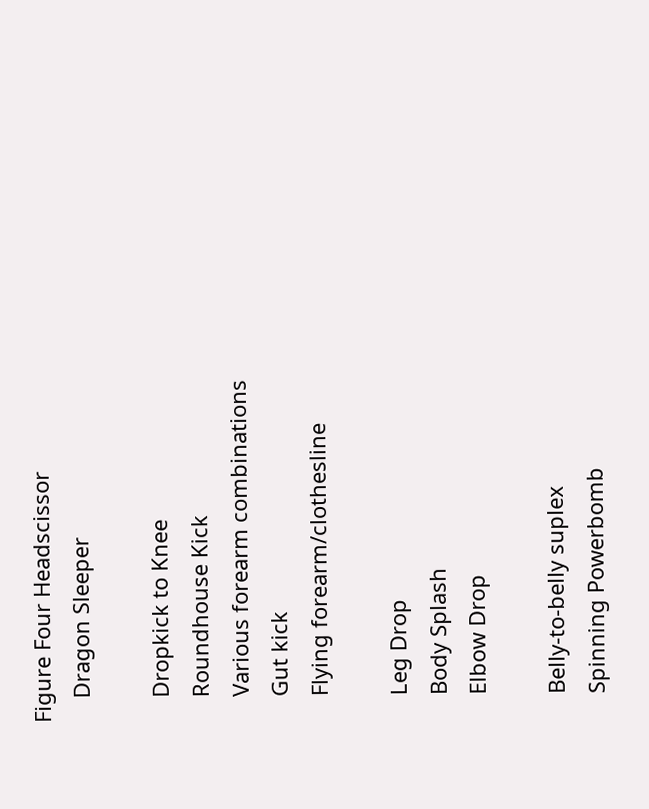Figure Four Headscissor
    Dragon Sleeper

    Dropkick to Knee
    Roundhouse Kick
    Various forearm combinations
    Gut kick
    Flying forearm/clothesline

    Leg Drop
    Body Splash
    Elbow Drop

    Belly-to-belly suplex
    Spinning Powerbomb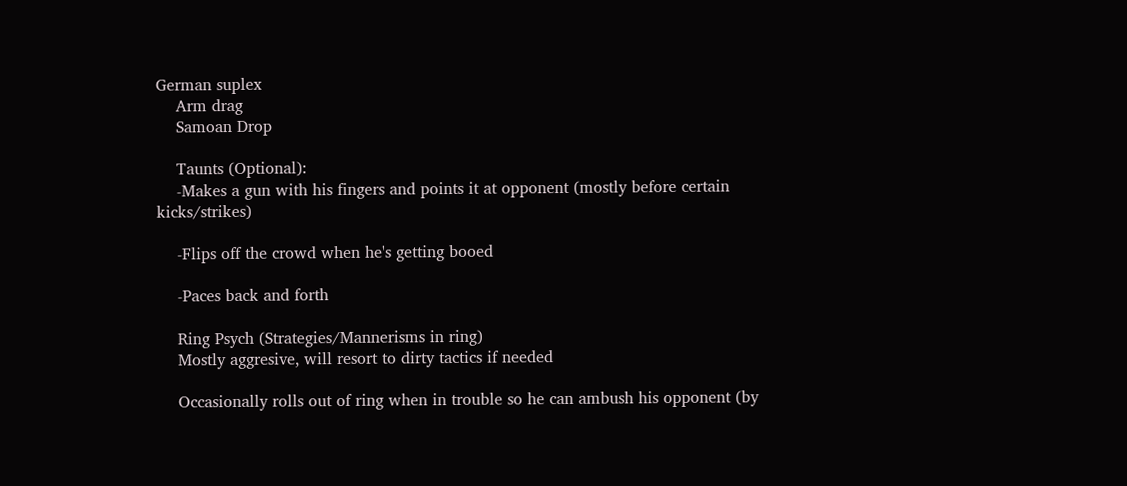German suplex
    Arm drag
    Samoan Drop

    Taunts (Optional):
    -Makes a gun with his fingers and points it at opponent (mostly before certain kicks/strikes)

    -Flips off the crowd when he's getting booed

    -Paces back and forth

    Ring Psych (Strategies/Mannerisms in ring)
    Mostly aggresive, will resort to dirty tactics if needed

    Occasionally rolls out of ring when in trouble so he can ambush his opponent (by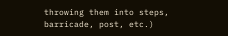throwing them into steps, barricade, post, etc.)